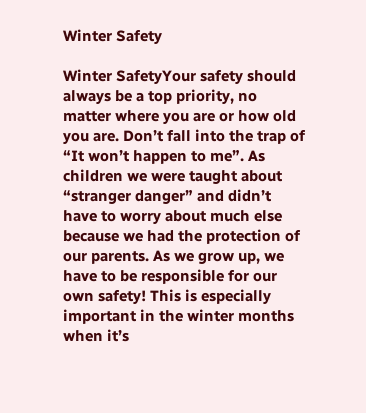Winter Safety

Winter SafetyYour safety should always be a top priority, no matter where you are or how old you are. Don’t fall into the trap of “It won’t happen to me”. As children we were taught about “stranger danger” and didn’t have to worry about much else because we had the protection of our parents. As we grow up, we have to be responsible for our own safety! This is especially important in the winter months when it’s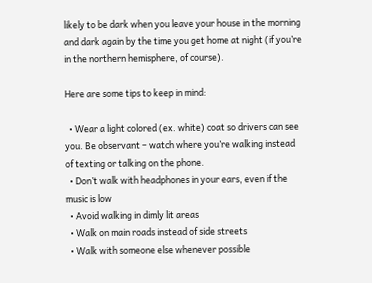likely to be dark when you leave your house in the morning and dark again by the time you get home at night (if you’re in the northern hemisphere, of course).

Here are some tips to keep in mind:

  • Wear a light colored (ex. white) coat so drivers can see you. Be observant – watch where you’re walking instead of texting or talking on the phone.
  • Don’t walk with headphones in your ears, even if the music is low
  • Avoid walking in dimly lit areas
  • Walk on main roads instead of side streets
  • Walk with someone else whenever possible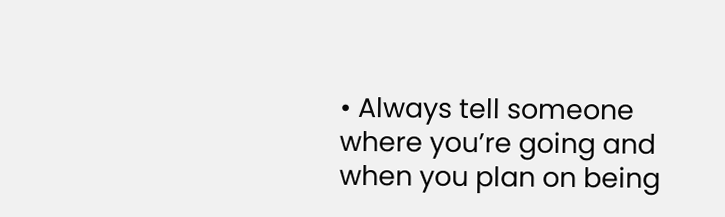• Always tell someone where you’re going and when you plan on being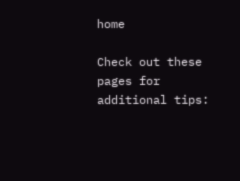home

Check out these pages for additional tips: